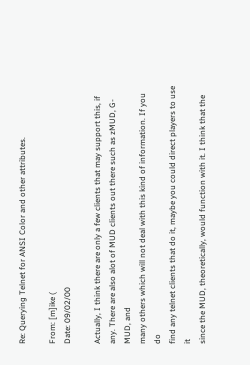Re: Querying Telnet for ANSI Color and other attributes.

From: [m]ike (
Date: 09/02/00

Actually, I think there are only a few clients that may support this, if
any. There are also alot of MUD clients out there such as zMUD, G-MUD, and
many others which will not deal with this kind of information. If you do
find any telnet clients that do it, maybe you could direct players to use it
since the MUD, theoretically, would function with it. I think that the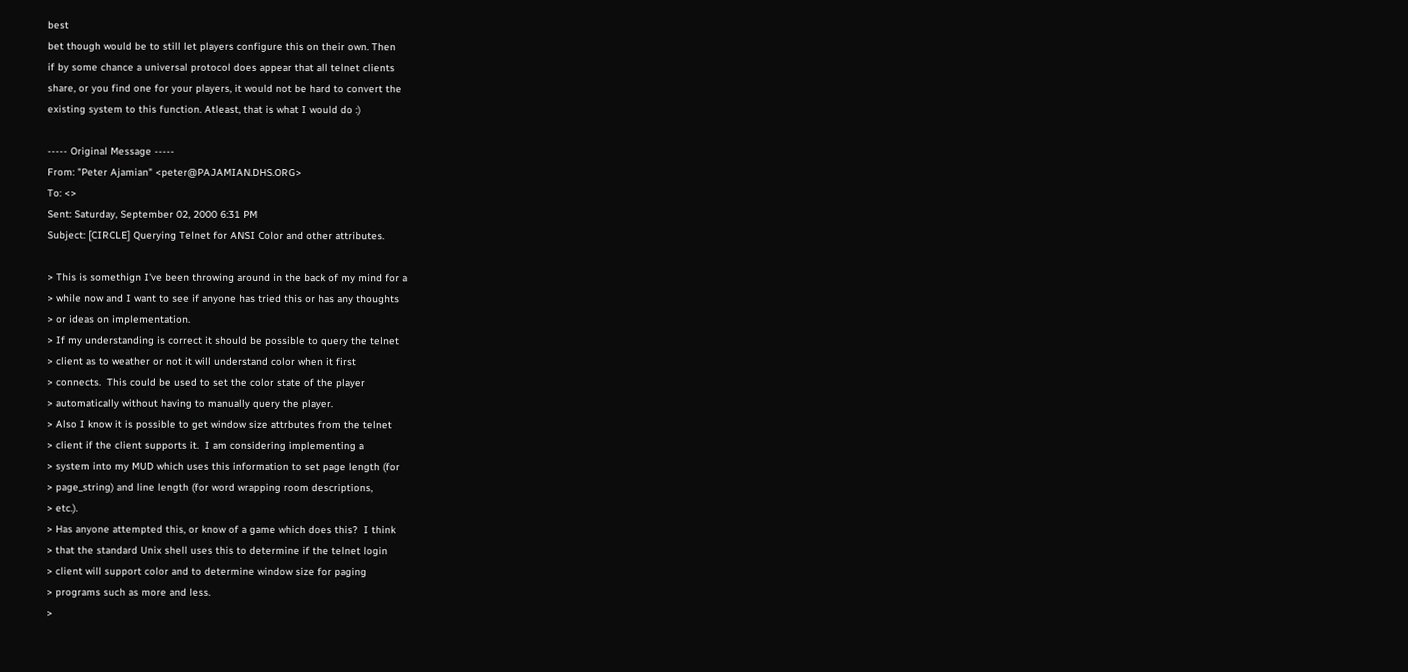best
bet though would be to still let players configure this on their own. Then
if by some chance a universal protocol does appear that all telnet clients
share, or you find one for your players, it would not be hard to convert the
existing system to this function. Atleast, that is what I would do :)

----- Original Message -----
From: "Peter Ajamian" <peter@PAJAMIAN.DHS.ORG>
To: <>
Sent: Saturday, September 02, 2000 6:31 PM
Subject: [CIRCLE] Querying Telnet for ANSI Color and other attributes.

> This is somethign I've been throwing around in the back of my mind for a
> while now and I want to see if anyone has tried this or has any thoughts
> or ideas on implementation.
> If my understanding is correct it should be possible to query the telnet
> client as to weather or not it will understand color when it first
> connects.  This could be used to set the color state of the player
> automatically without having to manually query the player.
> Also I know it is possible to get window size attrbutes from the telnet
> client if the client supports it.  I am considering implementing a
> system into my MUD which uses this information to set page length (for
> page_string) and line length (for word wrapping room descriptions,
> etc.).
> Has anyone attempted this, or know of a game which does this?  I think
> that the standard Unix shell uses this to determine if the telnet login
> client will support color and to determine window size for paging
> programs such as more and less.
>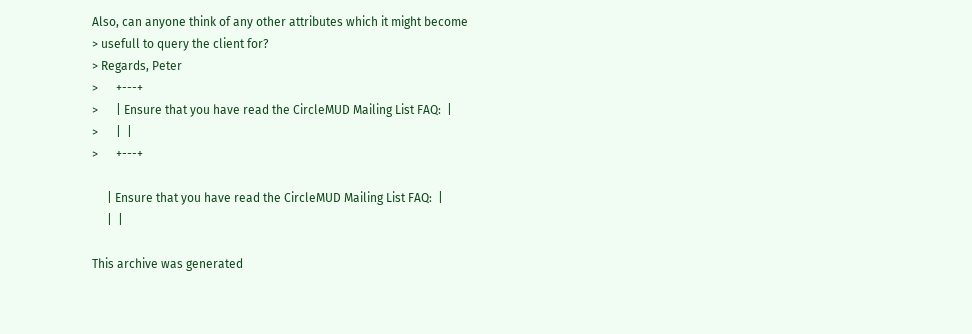Also, can anyone think of any other attributes which it might become
> usefull to query the client for?
> Regards, Peter
>      +---+
>      | Ensure that you have read the CircleMUD Mailing List FAQ:  |
>      |  |
>      +---+

     | Ensure that you have read the CircleMUD Mailing List FAQ:  |
     |  |

This archive was generated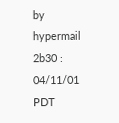by hypermail 2b30 : 04/11/01 PDT